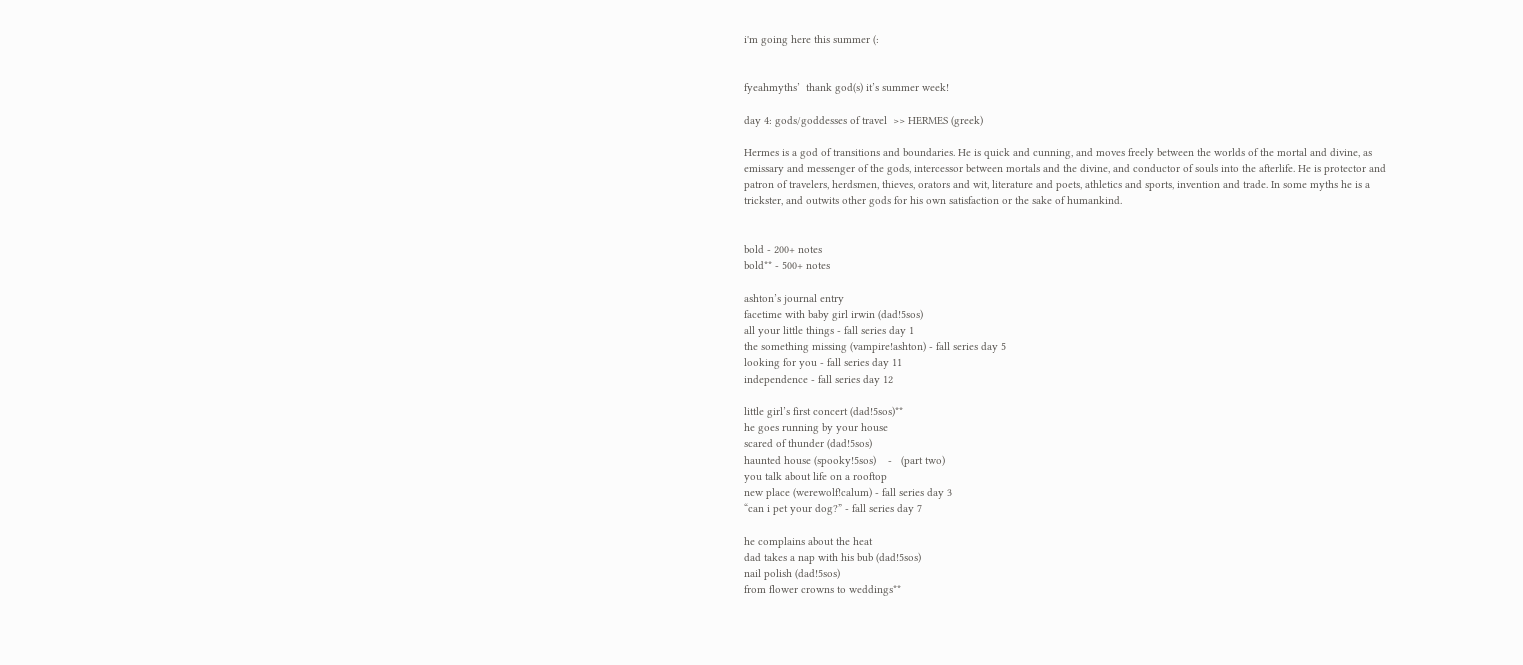i'm going here this summer (:


fyeahmyths’  thank god(s) it’s summer week!

day 4: gods/goddesses of travel  >> HERMES (greek)

Hermes is a god of transitions and boundaries. He is quick and cunning, and moves freely between the worlds of the mortal and divine, as emissary and messenger of the gods, intercessor between mortals and the divine, and conductor of souls into the afterlife. He is protector and patron of travelers, herdsmen, thieves, orators and wit, literature and poets, athletics and sports, invention and trade. In some myths he is a trickster, and outwits other gods for his own satisfaction or the sake of humankind.


bold - 200+ notes
bold** - 500+ notes

ashton’s journal entry
facetime with baby girl irwin (dad!5sos)
all your little things - fall series day 1
the something missing (vampire!ashton) - fall series day 5
looking for you - fall series day 11
independence - fall series day 12

little girl’s first concert (dad!5sos)**
he goes running by your house
scared of thunder (dad!5sos)
haunted house (spooky!5sos)    -   (part two)
you talk about life on a rooftop
new place (werewolf!calum) - fall series day 3
“can i pet your dog?” - fall series day 7

he complains about the heat
dad takes a nap with his bub (dad!5sos)
nail polish (dad!5sos)
from flower crowns to weddings**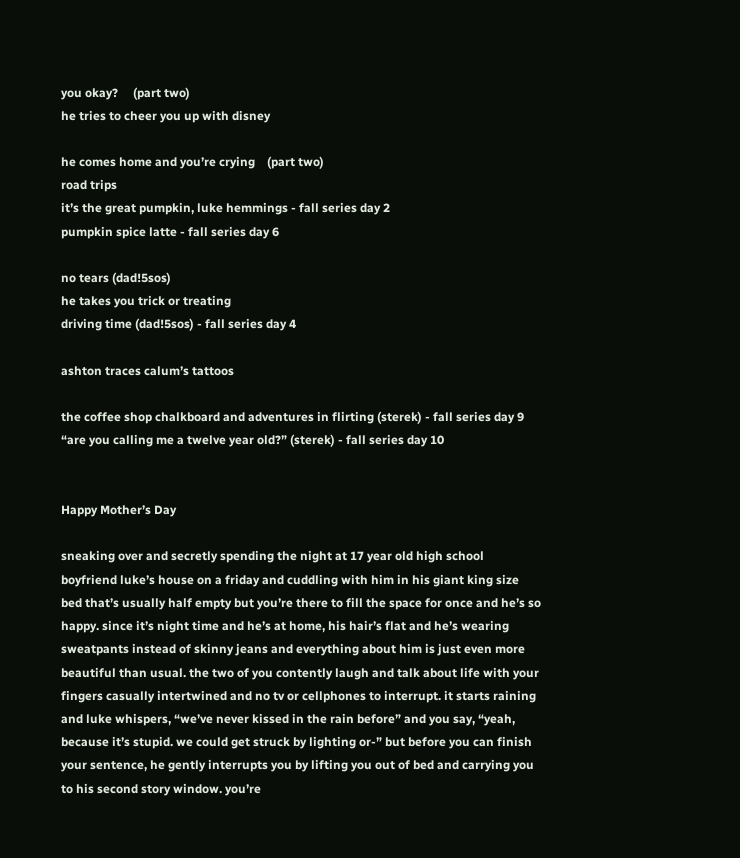you okay?     (part two)
he tries to cheer you up with disney

he comes home and you’re crying    (part two)
road trips
it’s the great pumpkin, luke hemmings - fall series day 2
pumpkin spice latte - fall series day 6

no tears (dad!5sos)
he takes you trick or treating
driving time (dad!5sos) - fall series day 4

ashton traces calum’s tattoos

the coffee shop chalkboard and adventures in flirting (sterek) - fall series day 9
“are you calling me a twelve year old?” (sterek) - fall series day 10


Happy Mother’s Day

sneaking over and secretly spending the night at 17 year old high school boyfriend luke’s house on a friday and cuddling with him in his giant king size bed that’s usually half empty but you’re there to fill the space for once and he’s so happy. since it’s night time and he’s at home, his hair’s flat and he’s wearing sweatpants instead of skinny jeans and everything about him is just even more beautiful than usual. the two of you contently laugh and talk about life with your fingers casually intertwined and no tv or cellphones to interrupt. it starts raining and luke whispers, “we’ve never kissed in the rain before” and you say, “yeah, because it’s stupid. we could get struck by lighting or-” but before you can finish your sentence, he gently interrupts you by lifting you out of bed and carrying you to his second story window. you’re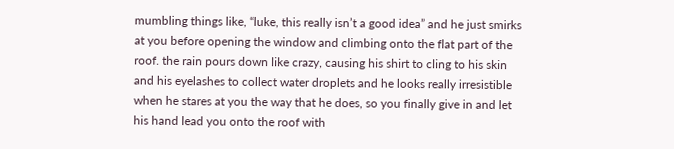mumbling things like, “luke, this really isn’t a good idea” and he just smirks at you before opening the window and climbing onto the flat part of the roof. the rain pours down like crazy, causing his shirt to cling to his skin and his eyelashes to collect water droplets and he looks really irresistible when he stares at you the way that he does, so you finally give in and let his hand lead you onto the roof with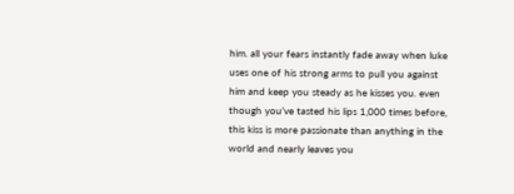him. all your fears instantly fade away when luke uses one of his strong arms to pull you against him and keep you steady as he kisses you. even though you’ve tasted his lips 1,000 times before, this kiss is more passionate than anything in the world and nearly leaves you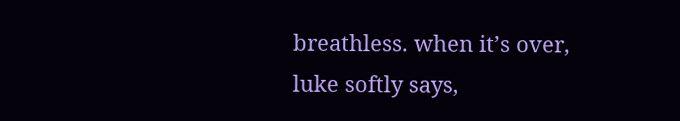breathless. when it’s over, luke softly says,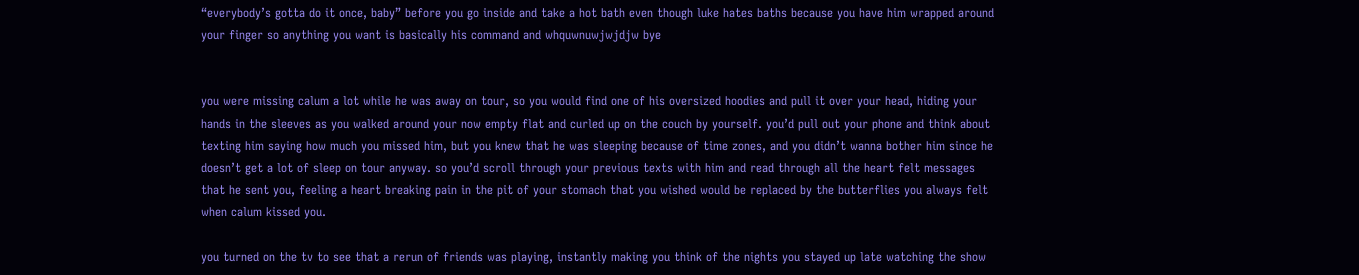“everybody’s gotta do it once, baby” before you go inside and take a hot bath even though luke hates baths because you have him wrapped around your finger so anything you want is basically his command and whquwnuwjwjdjw bye


you were missing calum a lot while he was away on tour, so you would find one of his oversized hoodies and pull it over your head, hiding your hands in the sleeves as you walked around your now empty flat and curled up on the couch by yourself. you’d pull out your phone and think about texting him saying how much you missed him, but you knew that he was sleeping because of time zones, and you didn’t wanna bother him since he doesn’t get a lot of sleep on tour anyway. so you’d scroll through your previous texts with him and read through all the heart felt messages that he sent you, feeling a heart breaking pain in the pit of your stomach that you wished would be replaced by the butterflies you always felt when calum kissed you.

you turned on the tv to see that a rerun of friends was playing, instantly making you think of the nights you stayed up late watching the show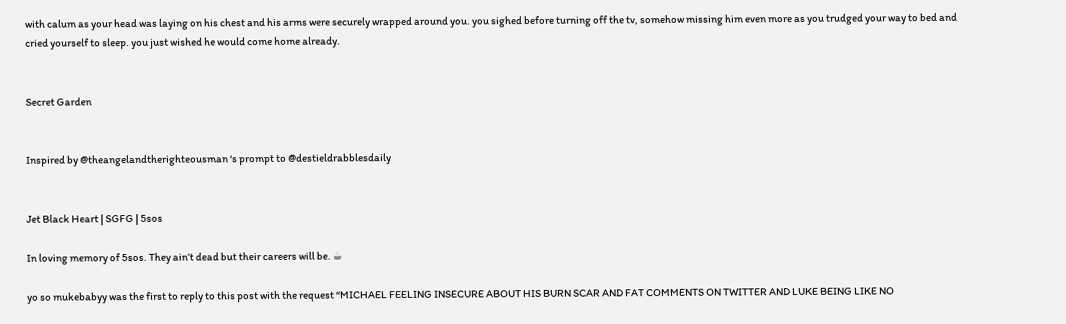with calum as your head was laying on his chest and his arms were securely wrapped around you. you sighed before turning off the tv, somehow missing him even more as you trudged your way to bed and cried yourself to sleep. you just wished he would come home already.


Secret Garden


Inspired by @theangelandtherighteousman ‘s prompt to @destieldrabblesdaily


Jet Black Heart | SGFG | 5sos

In loving memory of 5sos. They ain’t dead but their careers will be. ☕

yo so mukebabyy was the first to reply to this post with the request “MICHAEL FEELING INSECURE ABOUT HIS BURN SCAR AND FAT COMMENTS ON TWITTER AND LUKE BEING LIKE NO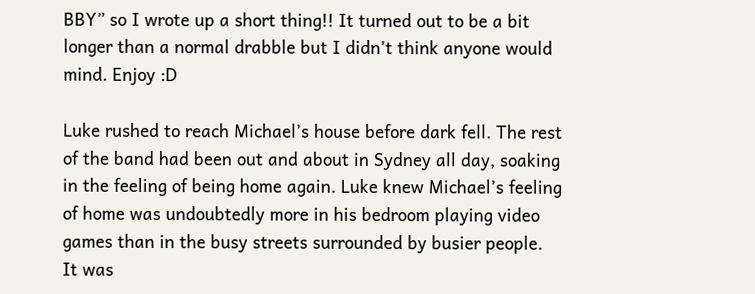BBY” so I wrote up a short thing!! It turned out to be a bit longer than a normal drabble but I didn’t think anyone would mind. Enjoy :D

Luke rushed to reach Michael’s house before dark fell. The rest of the band had been out and about in Sydney all day, soaking in the feeling of being home again. Luke knew Michael’s feeling of home was undoubtedly more in his bedroom playing video games than in the busy streets surrounded by busier people. It was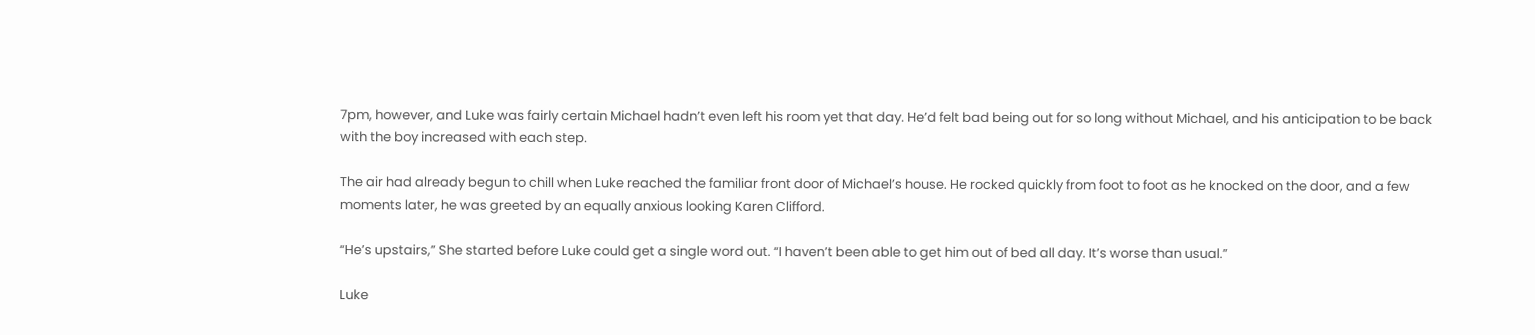7pm, however, and Luke was fairly certain Michael hadn’t even left his room yet that day. He’d felt bad being out for so long without Michael, and his anticipation to be back with the boy increased with each step.

The air had already begun to chill when Luke reached the familiar front door of Michael’s house. He rocked quickly from foot to foot as he knocked on the door, and a few moments later, he was greeted by an equally anxious looking Karen Clifford.

“He’s upstairs,” She started before Luke could get a single word out. “I haven’t been able to get him out of bed all day. It’s worse than usual.”

Luke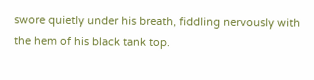swore quietly under his breath, fiddling nervously with the hem of his black tank top.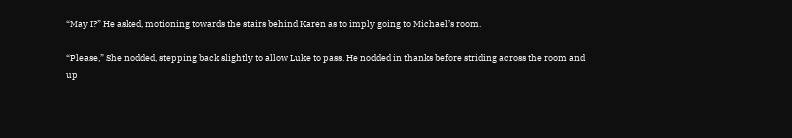“May I?” He asked, motioning towards the stairs behind Karen as to imply going to Michael’s room.

“Please,” She nodded, stepping back slightly to allow Luke to pass. He nodded in thanks before striding across the room and up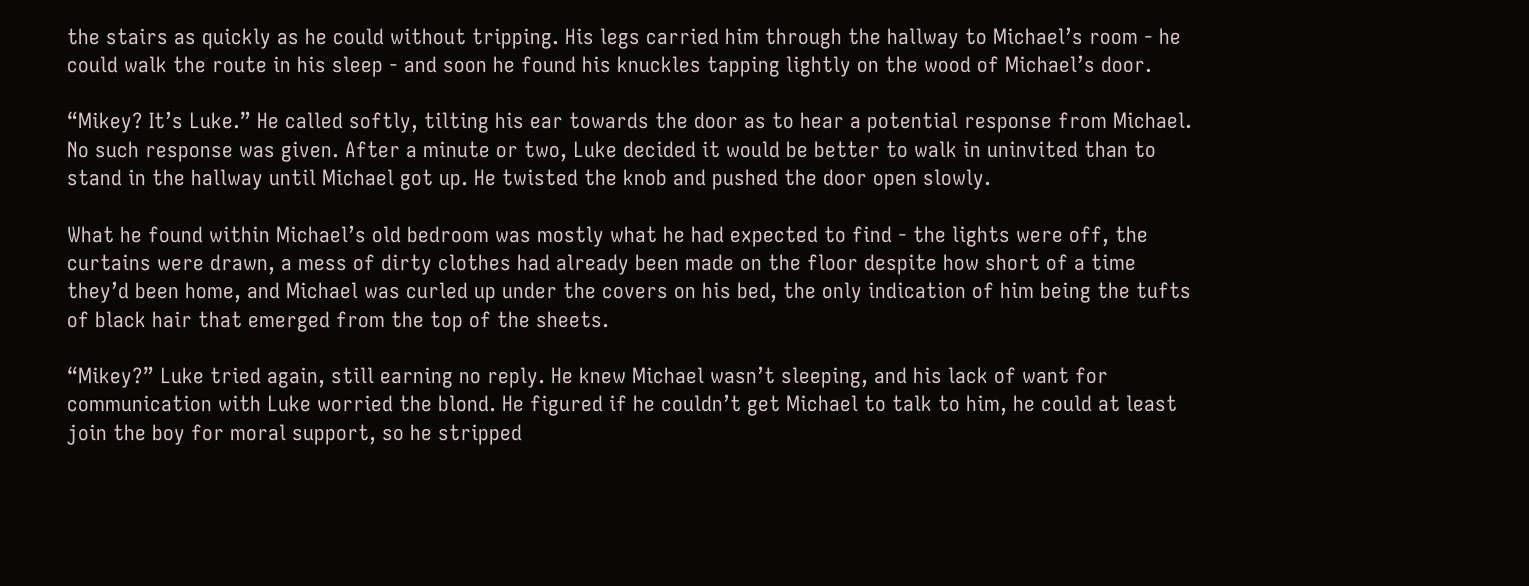the stairs as quickly as he could without tripping. His legs carried him through the hallway to Michael’s room - he could walk the route in his sleep - and soon he found his knuckles tapping lightly on the wood of Michael’s door.

“Mikey? It’s Luke.” He called softly, tilting his ear towards the door as to hear a potential response from Michael. No such response was given. After a minute or two, Luke decided it would be better to walk in uninvited than to stand in the hallway until Michael got up. He twisted the knob and pushed the door open slowly.

What he found within Michael’s old bedroom was mostly what he had expected to find - the lights were off, the curtains were drawn, a mess of dirty clothes had already been made on the floor despite how short of a time they’d been home, and Michael was curled up under the covers on his bed, the only indication of him being the tufts of black hair that emerged from the top of the sheets.

“Mikey?” Luke tried again, still earning no reply. He knew Michael wasn’t sleeping, and his lack of want for communication with Luke worried the blond. He figured if he couldn’t get Michael to talk to him, he could at least join the boy for moral support, so he stripped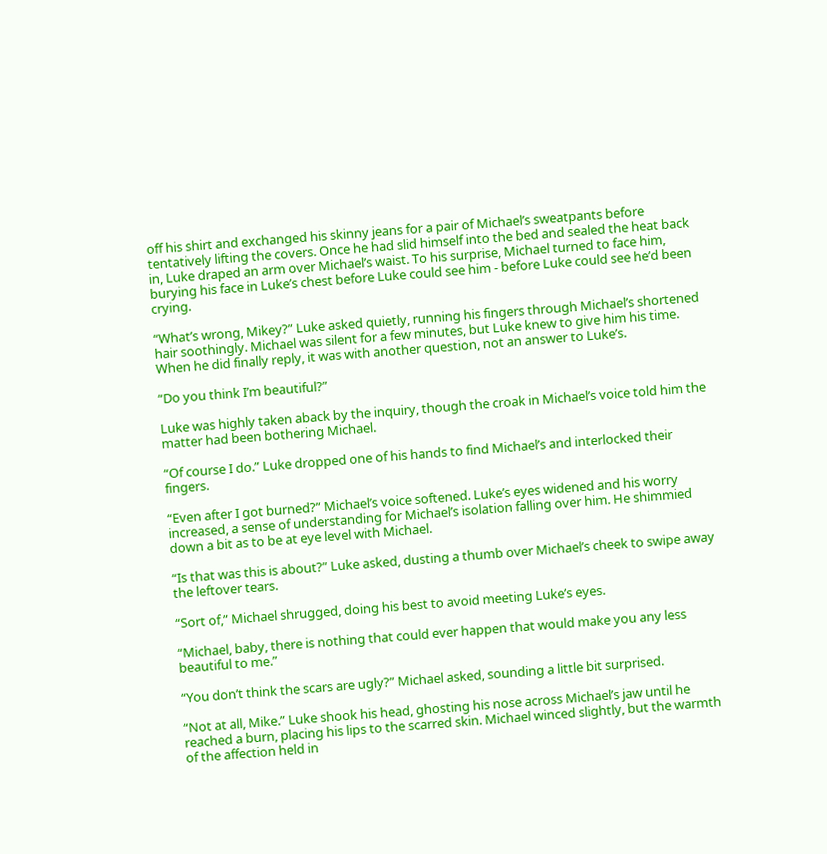off his shirt and exchanged his skinny jeans for a pair of Michael’s sweatpants before tentatively lifting the covers. Once he had slid himself into the bed and sealed the heat back in, Luke draped an arm over Michael’s waist. To his surprise, Michael turned to face him, burying his face in Luke’s chest before Luke could see him - before Luke could see he’d been crying.

“What’s wrong, Mikey?” Luke asked quietly, running his fingers through Michael’s shortened hair soothingly. Michael was silent for a few minutes, but Luke knew to give him his time. When he did finally reply, it was with another question, not an answer to Luke’s.

“Do you think I’m beautiful?”

Luke was highly taken aback by the inquiry, though the croak in Michael’s voice told him the matter had been bothering Michael.

“Of course I do.” Luke dropped one of his hands to find Michael’s and interlocked their fingers.

“Even after I got burned?” Michael’s voice softened. Luke’s eyes widened and his worry increased, a sense of understanding for Michael’s isolation falling over him. He shimmied down a bit as to be at eye level with Michael.

“Is that was this is about?” Luke asked, dusting a thumb over Michael’s cheek to swipe away the leftover tears.

“Sort of,” Michael shrugged, doing his best to avoid meeting Luke’s eyes.

“Michael, baby, there is nothing that could ever happen that would make you any less beautiful to me.”

“You don’t think the scars are ugly?” Michael asked, sounding a little bit surprised.

“Not at all, Mike.” Luke shook his head, ghosting his nose across Michael’s jaw until he reached a burn, placing his lips to the scarred skin. Michael winced slightly, but the warmth of the affection held in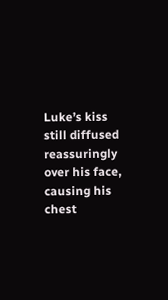Luke’s kiss still diffused reassuringly over his face, causing his chest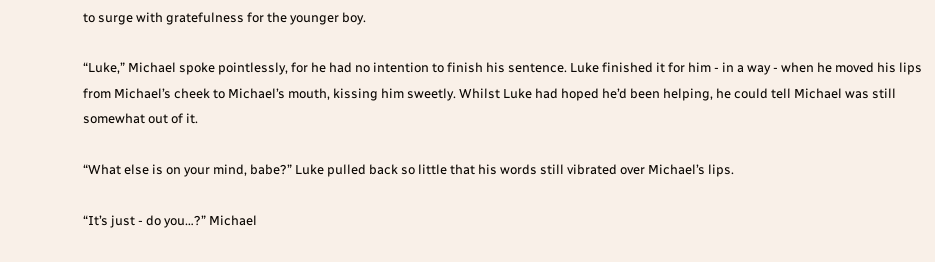to surge with gratefulness for the younger boy.

“Luke,” Michael spoke pointlessly, for he had no intention to finish his sentence. Luke finished it for him - in a way - when he moved his lips from Michael’s cheek to Michael’s mouth, kissing him sweetly. Whilst Luke had hoped he’d been helping, he could tell Michael was still somewhat out of it.

“What else is on your mind, babe?” Luke pulled back so little that his words still vibrated over Michael’s lips.

“It’s just - do you…?” Michael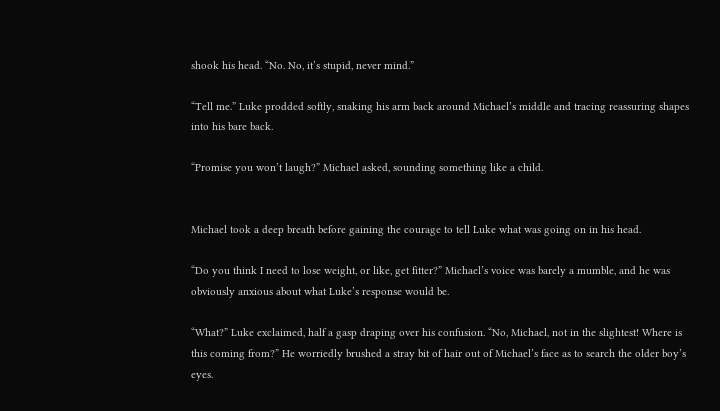shook his head. “No. No, it’s stupid, never mind.”

“Tell me.” Luke prodded softly, snaking his arm back around Michael’s middle and tracing reassuring shapes into his bare back.

“Promise you won’t laugh?” Michael asked, sounding something like a child.


Michael took a deep breath before gaining the courage to tell Luke what was going on in his head.

“Do you think I need to lose weight, or like, get fitter?” Michael’s voice was barely a mumble, and he was obviously anxious about what Luke’s response would be.

“What?” Luke exclaimed, half a gasp draping over his confusion. “No, Michael, not in the slightest! Where is this coming from?” He worriedly brushed a stray bit of hair out of Michael’s face as to search the older boy’s eyes.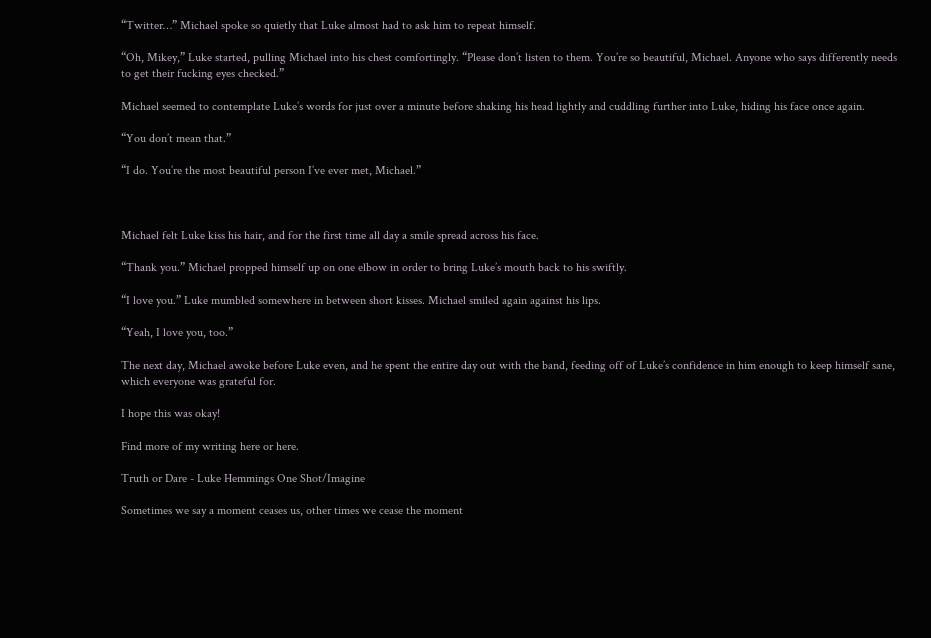“Twitter…” Michael spoke so quietly that Luke almost had to ask him to repeat himself.

“Oh, Mikey,” Luke started, pulling Michael into his chest comfortingly. “Please don’t listen to them. You’re so beautiful, Michael. Anyone who says differently needs to get their fucking eyes checked.”

Michael seemed to contemplate Luke’s words for just over a minute before shaking his head lightly and cuddling further into Luke, hiding his face once again.

“You don’t mean that.”

“I do. You’re the most beautiful person I’ve ever met, Michael.”



Michael felt Luke kiss his hair, and for the first time all day a smile spread across his face.

“Thank you.” Michael propped himself up on one elbow in order to bring Luke’s mouth back to his swiftly.

“I love you.” Luke mumbled somewhere in between short kisses. Michael smiled again against his lips.

“Yeah, I love you, too.”

The next day, Michael awoke before Luke even, and he spent the entire day out with the band, feeding off of Luke’s confidence in him enough to keep himself sane, which everyone was grateful for.

I hope this was okay!

Find more of my writing here or here.

Truth or Dare - Luke Hemmings One Shot/Imagine

Sometimes we say a moment ceases us, other times we cease the moment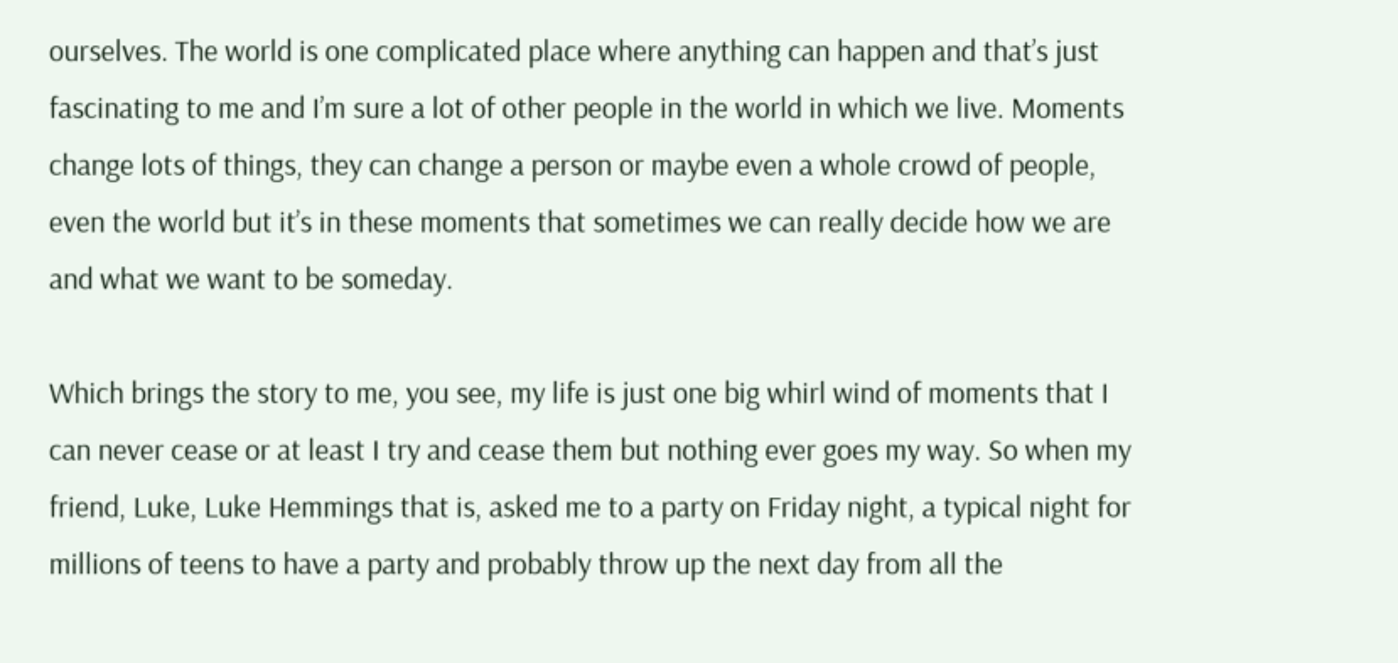ourselves. The world is one complicated place where anything can happen and that’s just fascinating to me and I’m sure a lot of other people in the world in which we live. Moments change lots of things, they can change a person or maybe even a whole crowd of people, even the world but it’s in these moments that sometimes we can really decide how we are and what we want to be someday.

Which brings the story to me, you see, my life is just one big whirl wind of moments that I can never cease or at least I try and cease them but nothing ever goes my way. So when my friend, Luke, Luke Hemmings that is, asked me to a party on Friday night, a typical night for millions of teens to have a party and probably throw up the next day from all the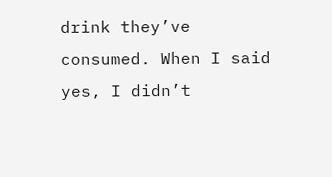drink they’ve consumed. When I said yes, I didn’t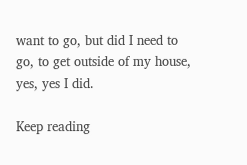want to go, but did I need to go, to get outside of my house, yes, yes I did.

Keep reading